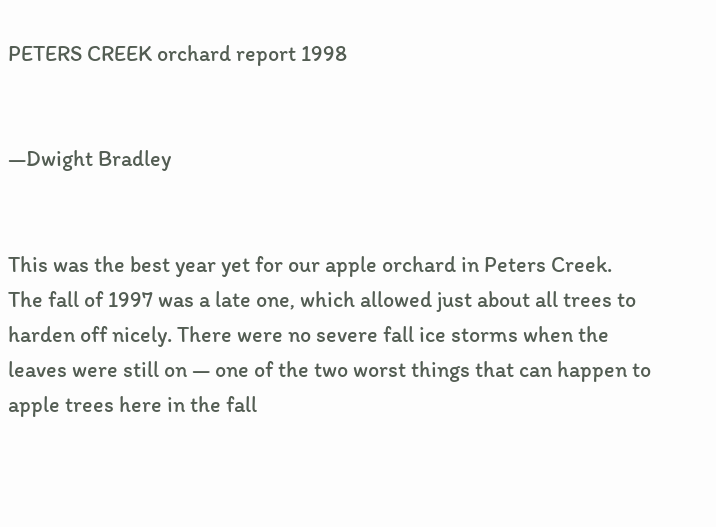PETERS CREEK orchard report 1998


—Dwight Bradley


This was the best year yet for our apple orchard in Peters Creek. The fall of 1997 was a late one, which allowed just about all trees to harden off nicely. There were no severe fall ice storms when the leaves were still on — one of the two worst things that can happen to apple trees here in the fall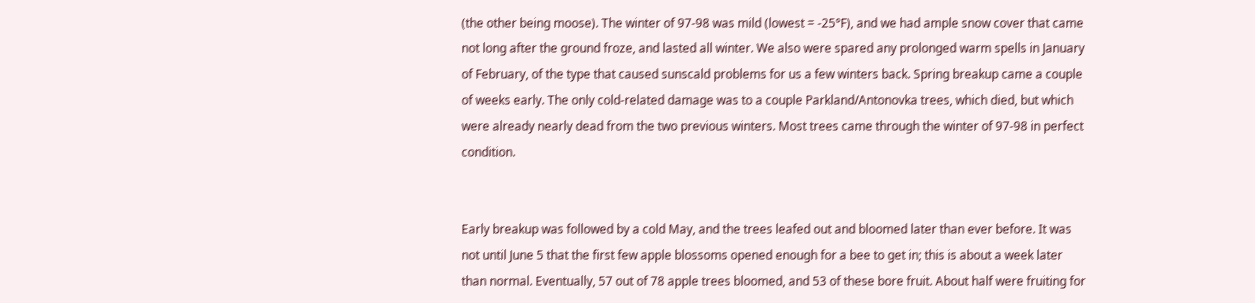(the other being moose). The winter of 97-98 was mild (lowest = -25°F), and we had ample snow cover that came not long after the ground froze, and lasted all winter. We also were spared any prolonged warm spells in January of February, of the type that caused sunscald problems for us a few winters back. Spring breakup came a couple of weeks early. The only cold-related damage was to a couple Parkland/Antonovka trees, which died, but which were already nearly dead from the two previous winters. Most trees came through the winter of 97-98 in perfect condition.


Early breakup was followed by a cold May, and the trees leafed out and bloomed later than ever before. It was not until June 5 that the first few apple blossoms opened enough for a bee to get in; this is about a week later than normal. Eventually, 57 out of 78 apple trees bloomed, and 53 of these bore fruit. About half were fruiting for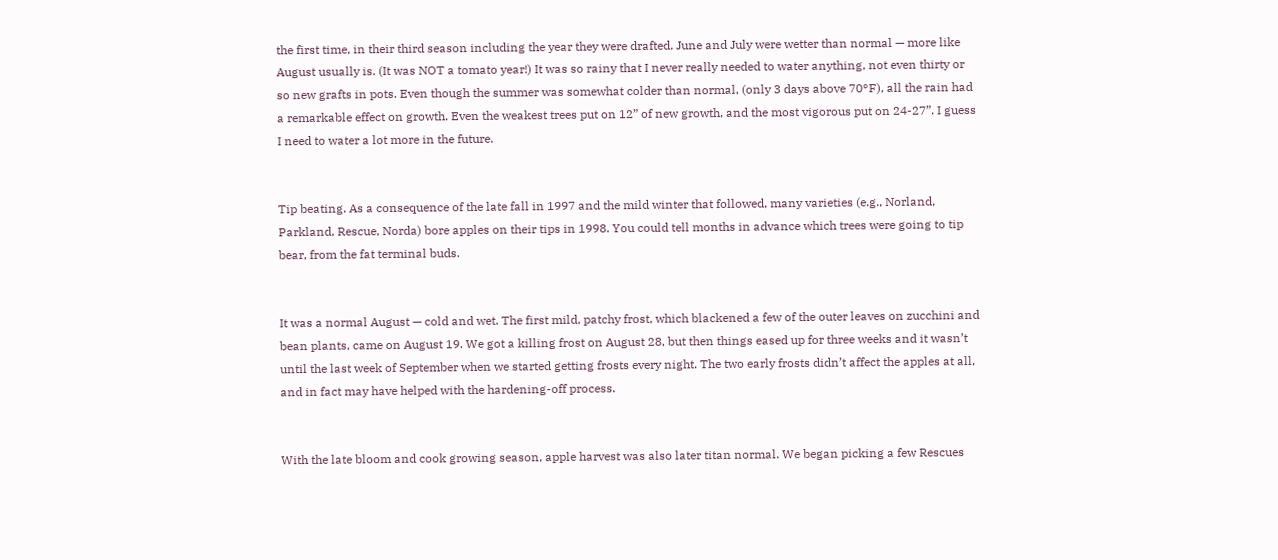the first time, in their third season including the year they were drafted. June and July were wetter than normal — more like August usually is. (It was NOT a tomato year!) It was so rainy that I never really needed to water anything, not even thirty or so new grafts in pots. Even though the summer was somewhat colder than normal, (only 3 days above 70°F), all the rain had a remarkable effect on growth. Even the weakest trees put on 12” of new growth, and the most vigorous put on 24-27”. I guess I need to water a lot more in the future.


Tip beating. As a consequence of the late fall in 1997 and the mild winter that followed, many varieties (e.g., Norland, Parkland, Rescue, Norda) bore apples on their tips in 1998. You could tell months in advance which trees were going to tip bear, from the fat terminal buds.


It was a normal August — cold and wet. The first mild, patchy frost, which blackened a few of the outer leaves on zucchini and bean plants, came on August 19. We got a killing frost on August 28, but then things eased up for three weeks and it wasn’t until the last week of September when we started getting frosts every night. The two early frosts didn’t affect the apples at all, and in fact may have helped with the hardening-off process.


With the late bloom and cook growing season, apple harvest was also later titan normal. We began picking a few Rescues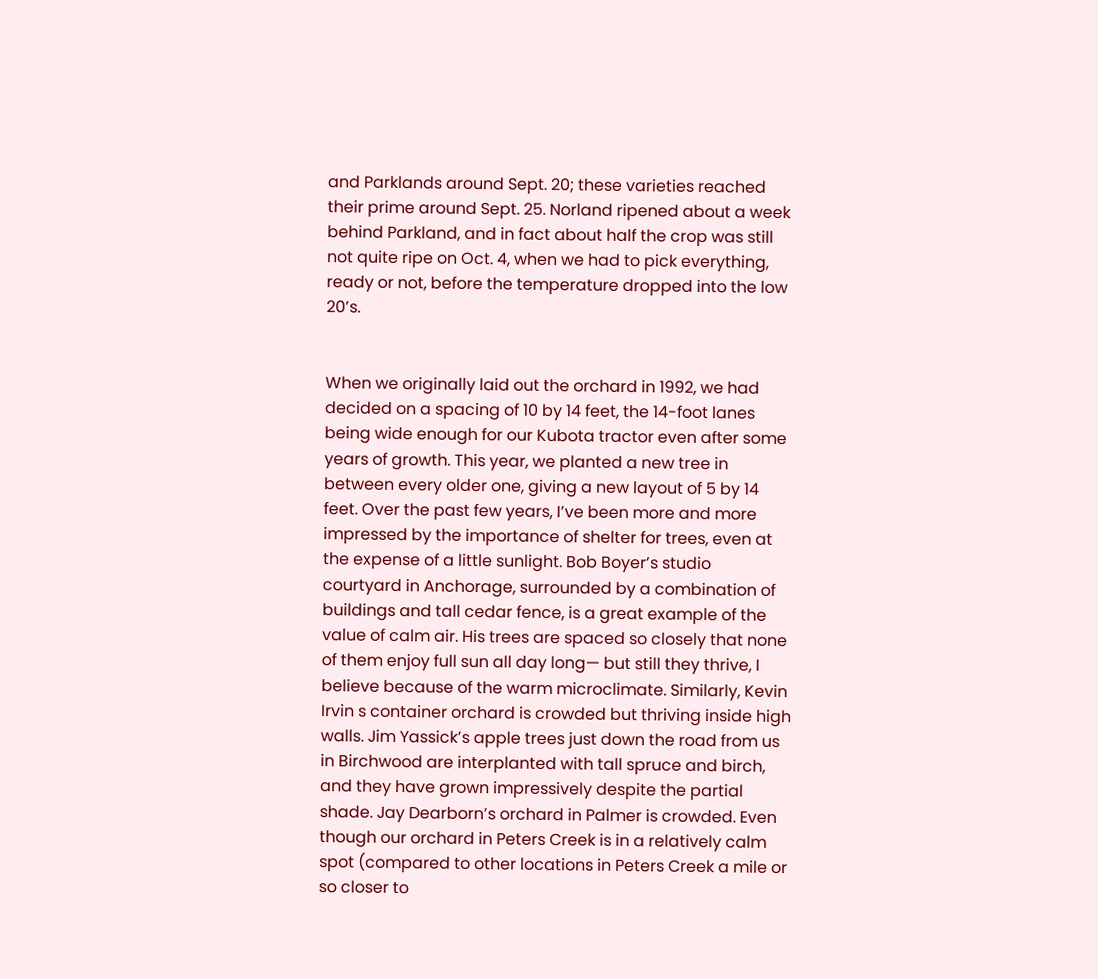and Parklands around Sept. 20; these varieties reached their prime around Sept. 25. Norland ripened about a week behind Parkland, and in fact about half the crop was still not quite ripe on Oct. 4, when we had to pick everything, ready or not, before the temperature dropped into the low 20’s.


When we originally laid out the orchard in 1992, we had decided on a spacing of 10 by 14 feet, the 14-foot lanes being wide enough for our Kubota tractor even after some years of growth. This year, we planted a new tree in between every older one, giving a new layout of 5 by 14 feet. Over the past few years, I’ve been more and more impressed by the importance of shelter for trees, even at the expense of a little sunlight. Bob Boyer’s studio courtyard in Anchorage, surrounded by a combination of buildings and tall cedar fence, is a great example of the value of calm air. His trees are spaced so closely that none of them enjoy full sun all day long— but still they thrive, I believe because of the warm microclimate. Similarly, Kevin Irvin s container orchard is crowded but thriving inside high walls. Jim Yassick’s apple trees just down the road from us in Birchwood are interplanted with tall spruce and birch, and they have grown impressively despite the partial shade. Jay Dearborn’s orchard in Palmer is crowded. Even though our orchard in Peters Creek is in a relatively calm spot (compared to other locations in Peters Creek a mile or so closer to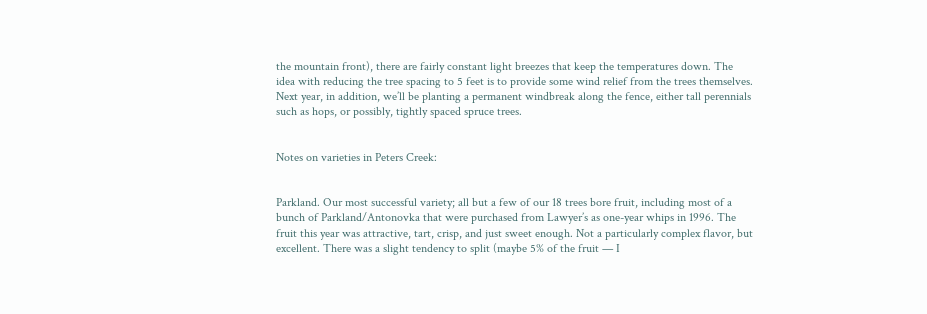the mountain front), there are fairly constant light breezes that keep the temperatures down. The idea with reducing the tree spacing to 5 feet is to provide some wind relief from the trees themselves. Next year, in addition, we’ll be planting a permanent windbreak along the fence, either tall perennials such as hops, or possibly, tightly spaced spruce trees.


Notes on varieties in Peters Creek:


Parkland. Our most successful variety; all but a few of our 18 trees bore fruit, including most of a bunch of Parkland/Antonovka that were purchased from Lawyer’s as one-year whips in 1996. The fruit this year was attractive, tart, crisp, and just sweet enough. Not a particularly complex flavor, but excellent. There was a slight tendency to split (maybe 5% of the fruit — I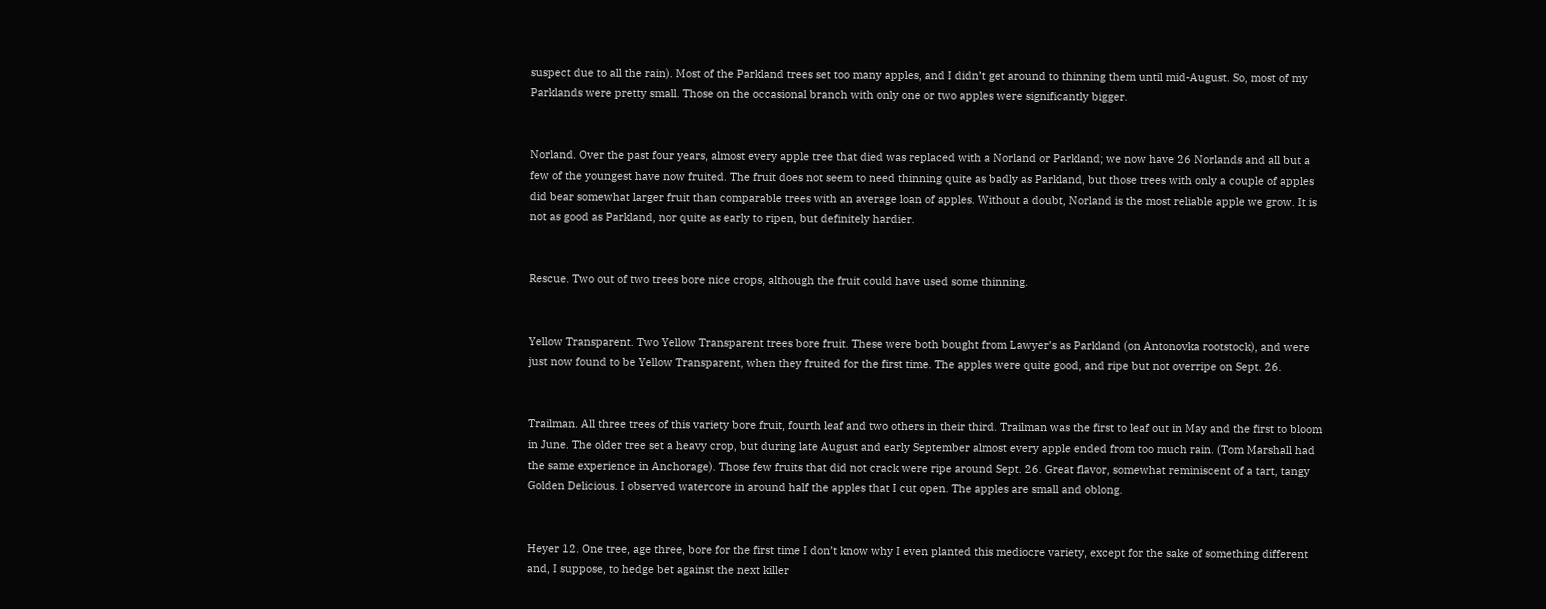suspect due to all the rain). Most of the Parkland trees set too many apples, and I didn’t get around to thinning them until mid-August. So, most of my Parklands were pretty small. Those on the occasional branch with only one or two apples were significantly bigger.


Norland. Over the past four years, almost every apple tree that died was replaced with a Norland or Parkland; we now have 26 Norlands and all but a few of the youngest have now fruited. The fruit does not seem to need thinning quite as badly as Parkland, but those trees with only a couple of apples did bear somewhat larger fruit than comparable trees with an average loan of apples. Without a doubt, Norland is the most reliable apple we grow. It is not as good as Parkland, nor quite as early to ripen, but definitely hardier.


Rescue. Two out of two trees bore nice crops, although the fruit could have used some thinning.


Yellow Transparent. Two Yellow Transparent trees bore fruit. These were both bought from Lawyer’s as Parkland (on Antonovka rootstock), and were just now found to be Yellow Transparent, when they fruited for the first time. The apples were quite good, and ripe but not overripe on Sept. 26.


Trailman. All three trees of this variety bore fruit, fourth leaf and two others in their third. Trailman was the first to leaf out in May and the first to bloom in June. The older tree set a heavy crop, but during late August and early September almost every apple ended from too much rain. (Tom Marshall had the same experience in Anchorage). Those few fruits that did not crack were ripe around Sept. 26. Great flavor, somewhat reminiscent of a tart, tangy Golden Delicious. I observed watercore in around half the apples that I cut open. The apples are small and oblong.


Heyer 12. One tree, age three, bore for the first time I don’t know why I even planted this mediocre variety, except for the sake of something different and, I suppose, to hedge bet against the next killer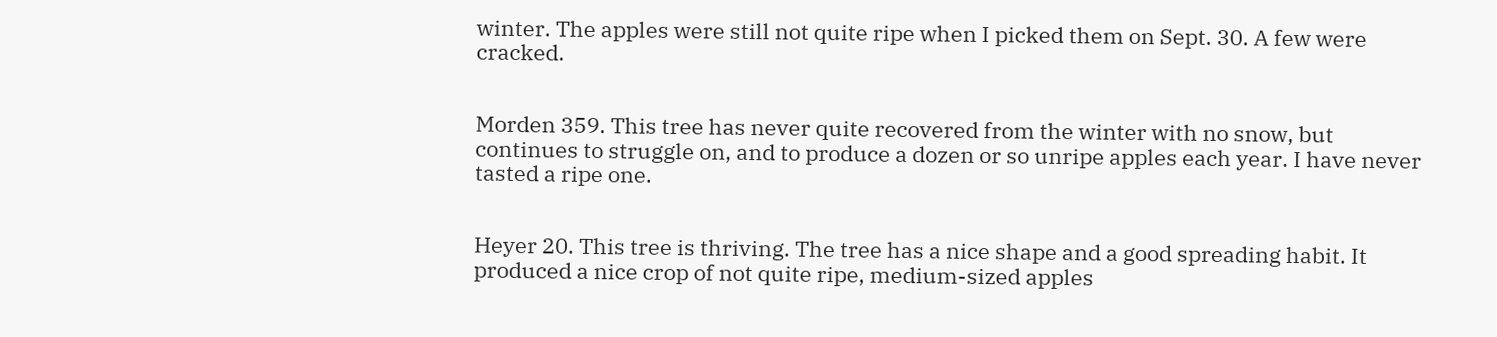winter. The apples were still not quite ripe when I picked them on Sept. 30. A few were cracked.


Morden 359. This tree has never quite recovered from the winter with no snow, but continues to struggle on, and to produce a dozen or so unripe apples each year. I have never tasted a ripe one.


Heyer 20. This tree is thriving. The tree has a nice shape and a good spreading habit. It produced a nice crop of not quite ripe, medium-sized apples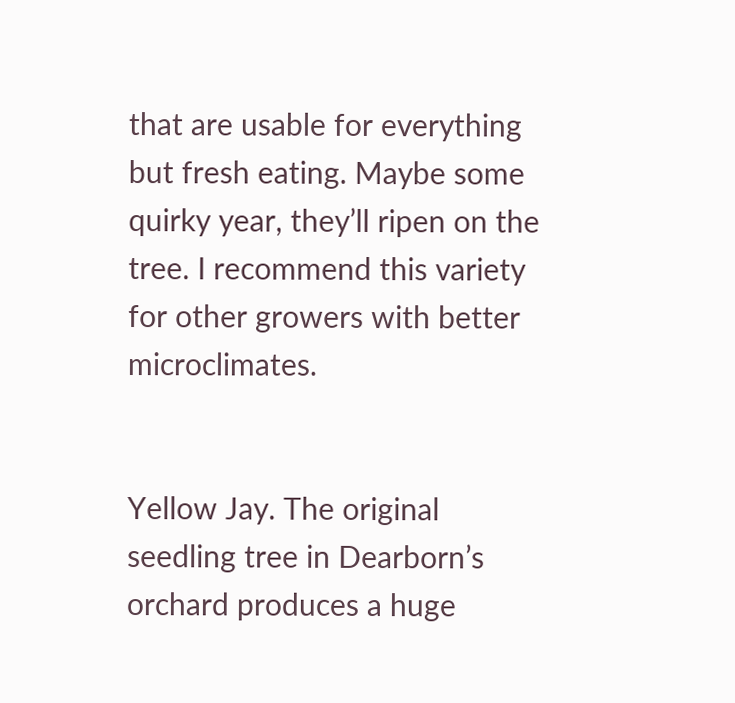that are usable for everything but fresh eating. Maybe some quirky year, they’ll ripen on the tree. I recommend this variety for other growers with better microclimates.


Yellow Jay. The original seedling tree in Dearborn’s orchard produces a huge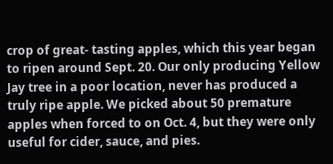crop of great- tasting apples, which this year began to ripen around Sept. 20. Our only producing Yellow Jay tree in a poor location, never has produced a truly ripe apple. We picked about 50 premature apples when forced to on Oct. 4, but they were only useful for cider, sauce, and pies.